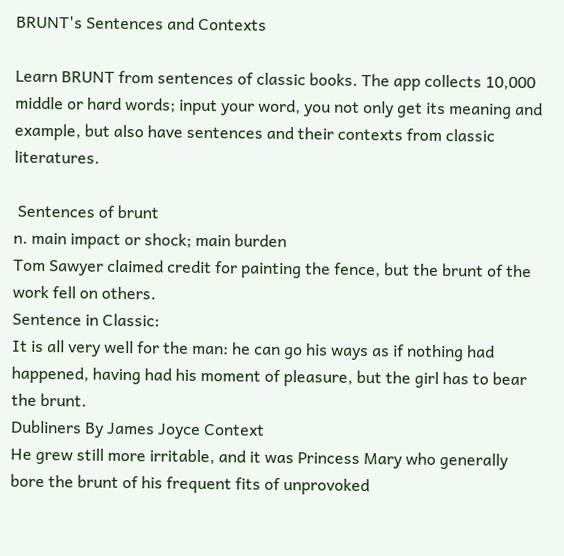BRUNT's Sentences and Contexts

Learn BRUNT from sentences of classic books. The app collects 10,000 middle or hard words; input your word, you not only get its meaning and example, but also have sentences and their contexts from classic literatures.

 Sentences of brunt
n. main impact or shock; main burden
Tom Sawyer claimed credit for painting the fence, but the brunt of the work fell on others.
Sentence in Classic:
It is all very well for the man: he can go his ways as if nothing had happened, having had his moment of pleasure, but the girl has to bear the brunt.
Dubliners By James Joyce Context
He grew still more irritable, and it was Princess Mary who generally bore the brunt of his frequent fits of unprovoked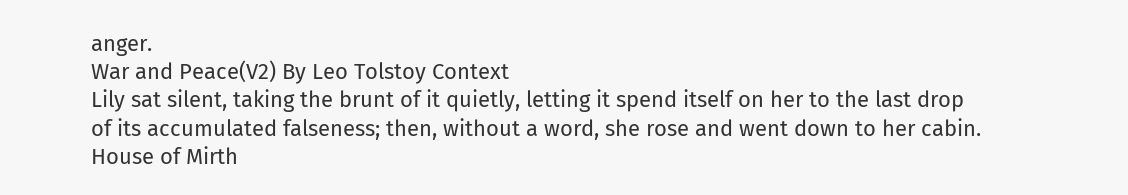anger.
War and Peace(V2) By Leo Tolstoy Context
Lily sat silent, taking the brunt of it quietly, letting it spend itself on her to the last drop of its accumulated falseness; then, without a word, she rose and went down to her cabin.
House of Mirth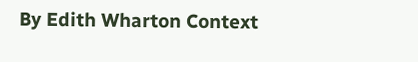By Edith Wharton Context